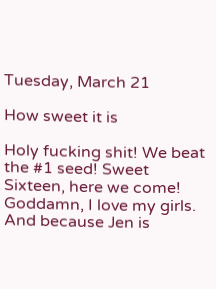Tuesday, March 21

How sweet it is

Holy fucking shit! We beat the #1 seed! Sweet Sixteen, here we come! Goddamn, I love my girls. And because Jen is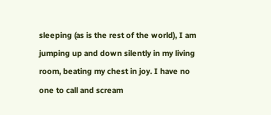sleeping (as is the rest of the world), I am jumping up and down silently in my living room, beating my chest in joy. I have no one to call and scream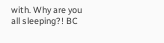with. Why are you all sleeping?! BC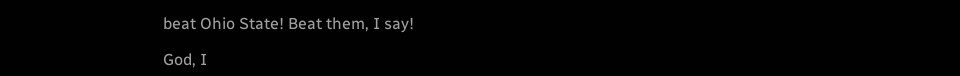beat Ohio State! Beat them, I say!

God, I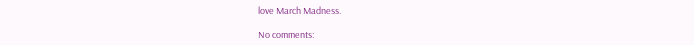love March Madness.

No comments: